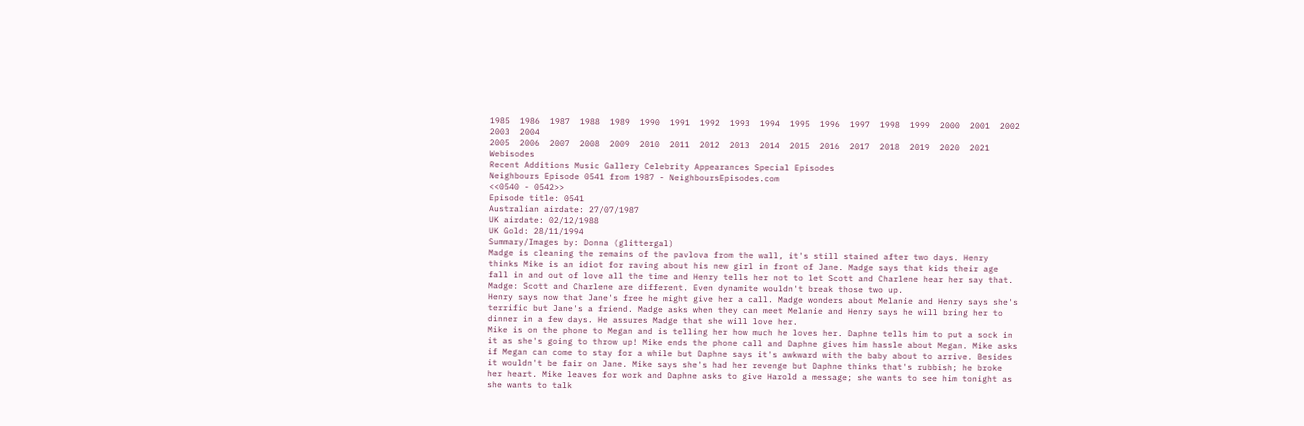1985  1986  1987  1988  1989  1990  1991  1992  1993  1994  1995  1996  1997  1998  1999  2000  2001  2002  2003  2004
2005  2006  2007  2008  2009  2010  2011  2012  2013  2014  2015  2016  2017  2018  2019  2020  2021   Webisodes
Recent Additions Music Gallery Celebrity Appearances Special Episodes
Neighbours Episode 0541 from 1987 - NeighboursEpisodes.com
<<0540 - 0542>>
Episode title: 0541
Australian airdate: 27/07/1987
UK airdate: 02/12/1988
UK Gold: 28/11/1994
Summary/Images by: Donna (glittergal)
Madge is cleaning the remains of the pavlova from the wall, it's still stained after two days. Henry thinks Mike is an idiot for raving about his new girl in front of Jane. Madge says that kids their age fall in and out of love all the time and Henry tells her not to let Scott and Charlene hear her say that.
Madge: Scott and Charlene are different. Even dynamite wouldn't break those two up.
Henry says now that Jane's free he might give her a call. Madge wonders about Melanie and Henry says she's terrific but Jane's a friend. Madge asks when they can meet Melanie and Henry says he will bring her to dinner in a few days. He assures Madge that she will love her.
Mike is on the phone to Megan and is telling her how much he loves her. Daphne tells him to put a sock in it as she's going to throw up! Mike ends the phone call and Daphne gives him hassle about Megan. Mike asks if Megan can come to stay for a while but Daphne says it's awkward with the baby about to arrive. Besides it wouldn't be fair on Jane. Mike says she's had her revenge but Daphne thinks that's rubbish; he broke her heart. Mike leaves for work and Daphne asks to give Harold a message; she wants to see him tonight as she wants to talk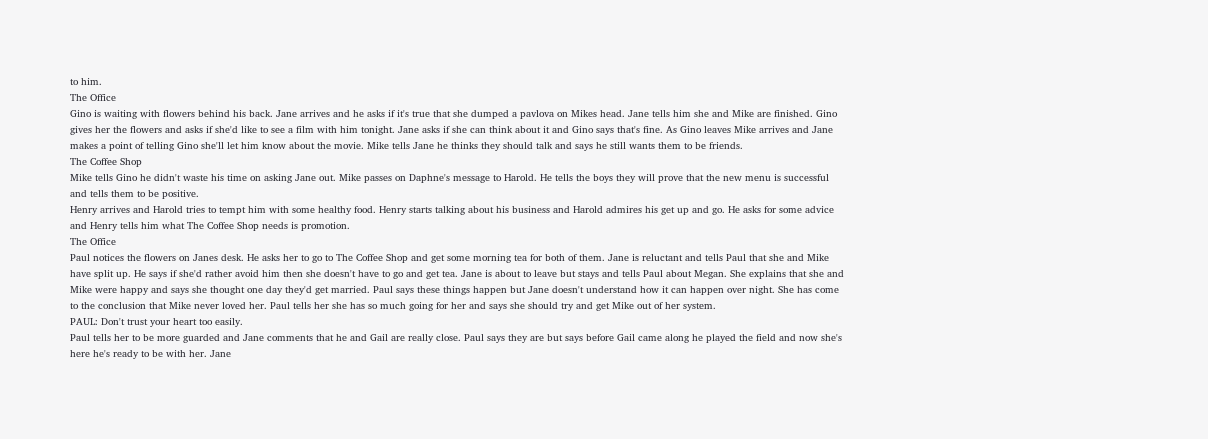to him.
The Office
Gino is waiting with flowers behind his back. Jane arrives and he asks if it's true that she dumped a pavlova on Mikes head. Jane tells him she and Mike are finished. Gino gives her the flowers and asks if she'd like to see a film with him tonight. Jane asks if she can think about it and Gino says that's fine. As Gino leaves Mike arrives and Jane makes a point of telling Gino she'll let him know about the movie. Mike tells Jane he thinks they should talk and says he still wants them to be friends.
The Coffee Shop
Mike tells Gino he didn't waste his time on asking Jane out. Mike passes on Daphne's message to Harold. He tells the boys they will prove that the new menu is successful and tells them to be positive.
Henry arrives and Harold tries to tempt him with some healthy food. Henry starts talking about his business and Harold admires his get up and go. He asks for some advice and Henry tells him what The Coffee Shop needs is promotion.
The Office
Paul notices the flowers on Janes desk. He asks her to go to The Coffee Shop and get some morning tea for both of them. Jane is reluctant and tells Paul that she and Mike have split up. He says if she'd rather avoid him then she doesn't have to go and get tea. Jane is about to leave but stays and tells Paul about Megan. She explains that she and Mike were happy and says she thought one day they'd get married. Paul says these things happen but Jane doesn't understand how it can happen over night. She has come to the conclusion that Mike never loved her. Paul tells her she has so much going for her and says she should try and get Mike out of her system.
PAUL: Don't trust your heart too easily.
Paul tells her to be more guarded and Jane comments that he and Gail are really close. Paul says they are but says before Gail came along he played the field and now she's here he's ready to be with her. Jane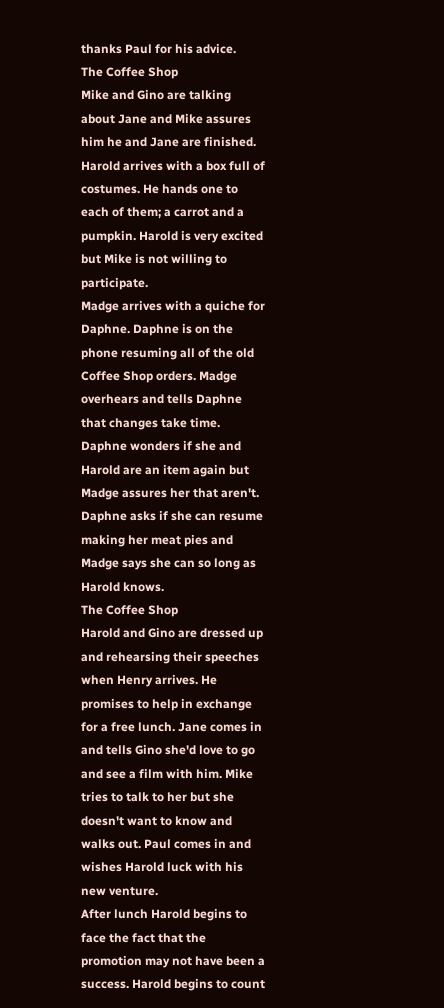thanks Paul for his advice.
The Coffee Shop
Mike and Gino are talking about Jane and Mike assures him he and Jane are finished. Harold arrives with a box full of costumes. He hands one to each of them; a carrot and a pumpkin. Harold is very excited but Mike is not willing to participate.
Madge arrives with a quiche for Daphne. Daphne is on the phone resuming all of the old Coffee Shop orders. Madge overhears and tells Daphne that changes take time. Daphne wonders if she and Harold are an item again but Madge assures her that aren't. Daphne asks if she can resume making her meat pies and Madge says she can so long as Harold knows.
The Coffee Shop
Harold and Gino are dressed up and rehearsing their speeches when Henry arrives. He promises to help in exchange for a free lunch. Jane comes in and tells Gino she'd love to go and see a film with him. Mike tries to talk to her but she doesn't want to know and walks out. Paul comes in and wishes Harold luck with his new venture.
After lunch Harold begins to face the fact that the promotion may not have been a success. Harold begins to count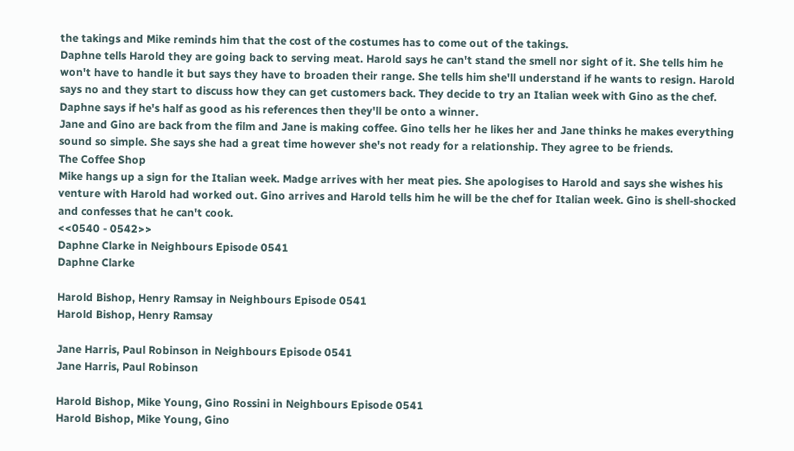the takings and Mike reminds him that the cost of the costumes has to come out of the takings.
Daphne tells Harold they are going back to serving meat. Harold says he can't stand the smell nor sight of it. She tells him he won't have to handle it but says they have to broaden their range. She tells him she'll understand if he wants to resign. Harold says no and they start to discuss how they can get customers back. They decide to try an Italian week with Gino as the chef. Daphne says if he's half as good as his references then they'll be onto a winner.
Jane and Gino are back from the film and Jane is making coffee. Gino tells her he likes her and Jane thinks he makes everything sound so simple. She says she had a great time however she's not ready for a relationship. They agree to be friends.
The Coffee Shop
Mike hangs up a sign for the Italian week. Madge arrives with her meat pies. She apologises to Harold and says she wishes his venture with Harold had worked out. Gino arrives and Harold tells him he will be the chef for Italian week. Gino is shell-shocked and confesses that he can't cook.
<<0540 - 0542>>
Daphne Clarke in Neighbours Episode 0541
Daphne Clarke

Harold Bishop, Henry Ramsay in Neighbours Episode 0541
Harold Bishop, Henry Ramsay

Jane Harris, Paul Robinson in Neighbours Episode 0541
Jane Harris, Paul Robinson

Harold Bishop, Mike Young, Gino Rossini in Neighbours Episode 0541
Harold Bishop, Mike Young, Gino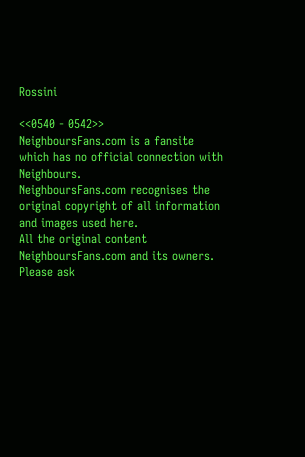Rossini

<<0540 - 0542>>
NeighboursFans.com is a fansite which has no official connection with Neighbours.
NeighboursFans.com recognises the original copyright of all information and images used here.
All the original content NeighboursFans.com and its owners.
Please ask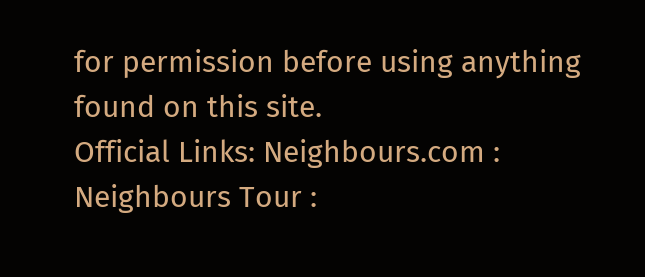for permission before using anything found on this site.
Official Links: Neighbours.com : Neighbours Tour :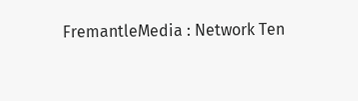FremantleMedia : Network Ten